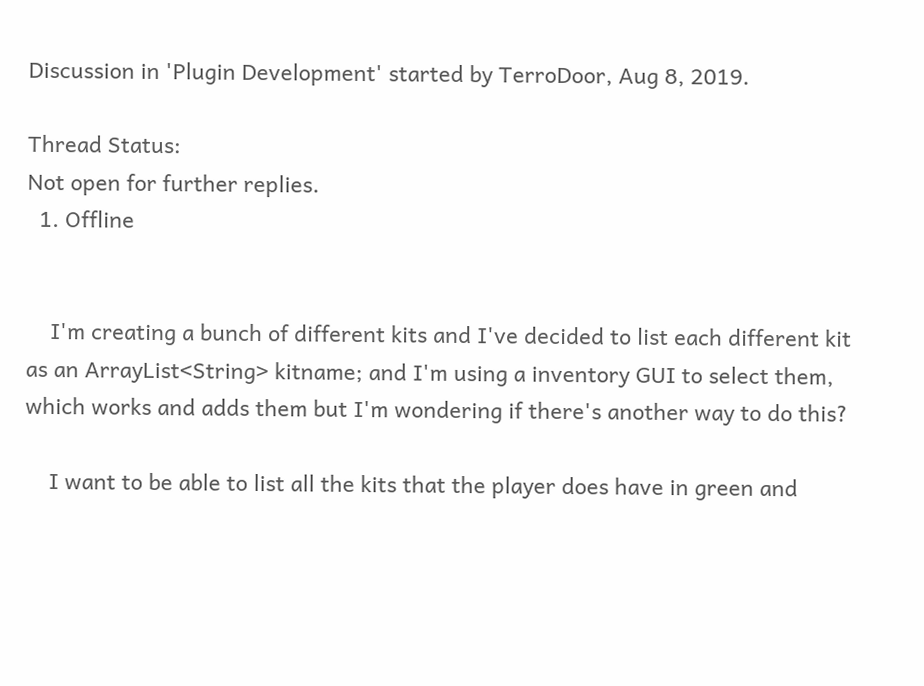Discussion in 'Plugin Development' started by TerroDoor, Aug 8, 2019.

Thread Status:
Not open for further replies.
  1. Offline


    I'm creating a bunch of different kits and I've decided to list each different kit as an ArrayList<String> kitname; and I'm using a inventory GUI to select them, which works and adds them but I'm wondering if there's another way to do this?

    I want to be able to list all the kits that the player does have in green and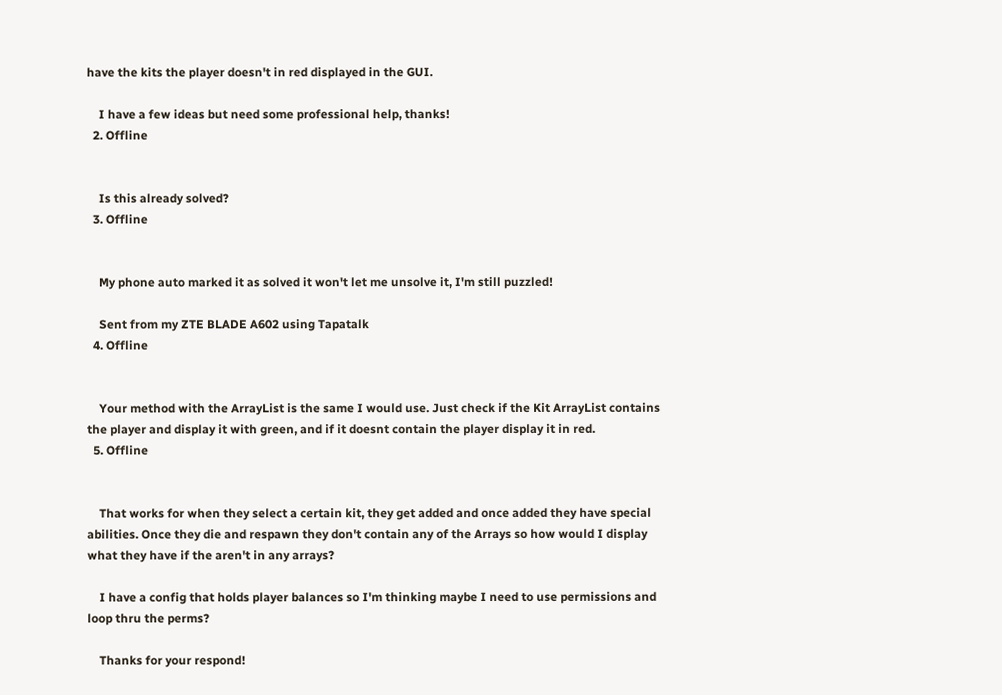have the kits the player doesn't in red displayed in the GUI.

    I have a few ideas but need some professional help, thanks!
  2. Offline


    Is this already solved?
  3. Offline


    My phone auto marked it as solved it won't let me unsolve it, I'm still puzzled!

    Sent from my ZTE BLADE A602 using Tapatalk
  4. Offline


    Your method with the ArrayList is the same I would use. Just check if the Kit ArrayList contains the player and display it with green, and if it doesnt contain the player display it in red.
  5. Offline


    That works for when they select a certain kit, they get added and once added they have special abilities. Once they die and respawn they don't contain any of the Arrays so how would I display what they have if the aren't in any arrays?

    I have a config that holds player balances so I'm thinking maybe I need to use permissions and loop thru the perms?

    Thanks for your respond!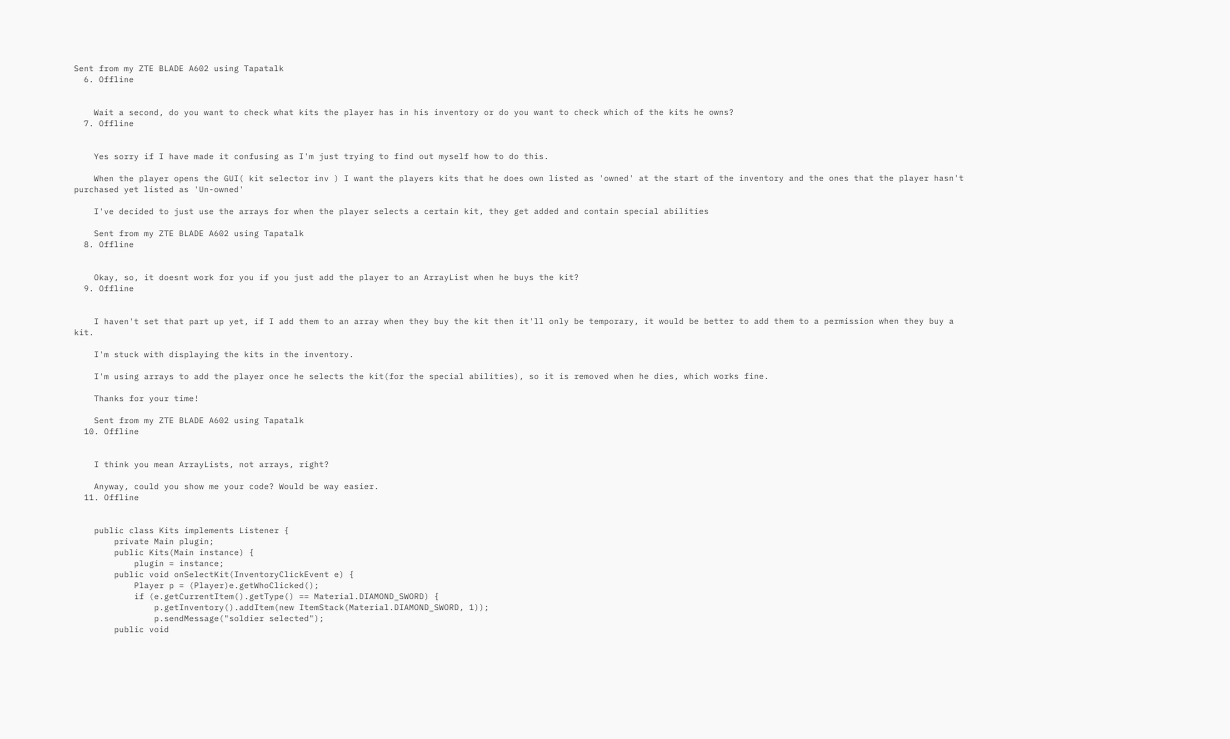Sent from my ZTE BLADE A602 using Tapatalk
  6. Offline


    Wait a second, do you want to check what kits the player has in his inventory or do you want to check which of the kits he owns?
  7. Offline


    Yes sorry if I have made it confusing as I'm just trying to find out myself how to do this.

    When the player opens the GUI( kit selector inv ) I want the players kits that he does own listed as 'owned' at the start of the inventory and the ones that the player hasn't purchased yet listed as 'Un-owned'

    I've decided to just use the arrays for when the player selects a certain kit, they get added and contain special abilities

    Sent from my ZTE BLADE A602 using Tapatalk
  8. Offline


    Okay, so, it doesnt work for you if you just add the player to an ArrayList when he buys the kit?
  9. Offline


    I haven't set that part up yet, if I add them to an array when they buy the kit then it'll only be temporary, it would be better to add them to a permission when they buy a kit.

    I'm stuck with displaying the kits in the inventory.

    I'm using arrays to add the player once he selects the kit(for the special abilities), so it is removed when he dies, which works fine.

    Thanks for your time!

    Sent from my ZTE BLADE A602 using Tapatalk
  10. Offline


    I think you mean ArrayLists, not arrays, right?

    Anyway, could you show me your code? Would be way easier.
  11. Offline


    public class Kits implements Listener {
        private Main plugin;
        public Kits(Main instance) {
            plugin = instance;
        public void onSelectKit(InventoryClickEvent e) {
            Player p = (Player)e.getWhoClicked();
            if (e.getCurrentItem().getType() == Material.DIAMOND_SWORD) {
                p.getInventory().addItem(new ItemStack(Material.DIAMOND_SWORD, 1));
                p.sendMessage("soldier selected");
        public void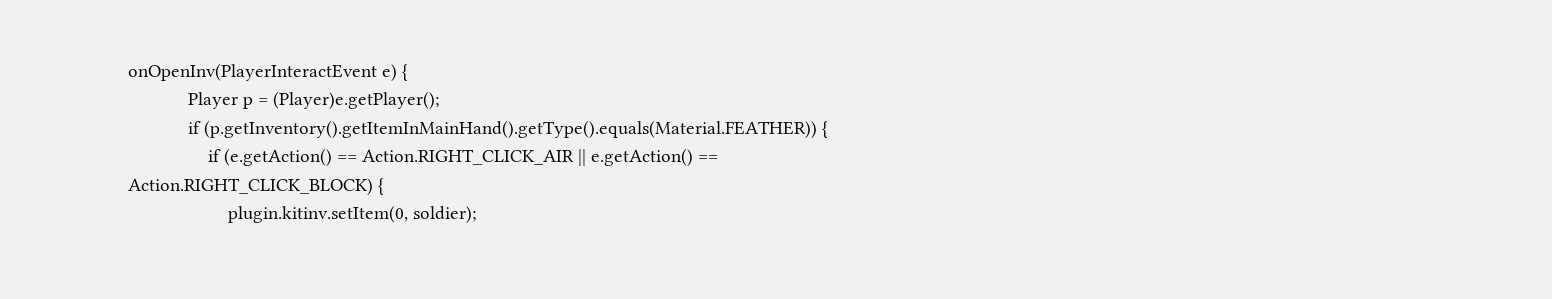onOpenInv(PlayerInteractEvent e) {
            Player p = (Player)e.getPlayer();
            if (p.getInventory().getItemInMainHand().getType().equals(Material.FEATHER)) {
                if (e.getAction() == Action.RIGHT_CLICK_AIR || e.getAction() == Action.RIGHT_CLICK_BLOCK) {
                    plugin.kitinv.setItem(0, soldier);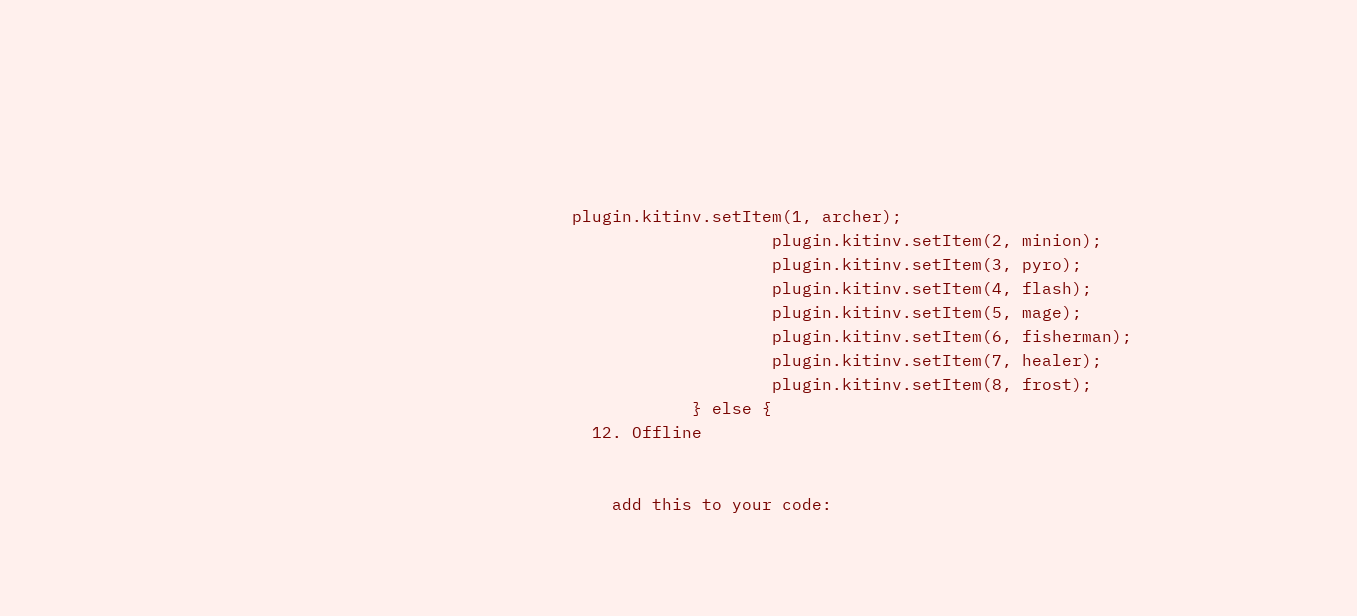plugin.kitinv.setItem(1, archer);
                    plugin.kitinv.setItem(2, minion);
                    plugin.kitinv.setItem(3, pyro);
                    plugin.kitinv.setItem(4, flash);
                    plugin.kitinv.setItem(5, mage);
                    plugin.kitinv.setItem(6, fisherman);
                    plugin.kitinv.setItem(7, healer);
                    plugin.kitinv.setItem(8, frost);
            } else {
  12. Offline


    add this to your code: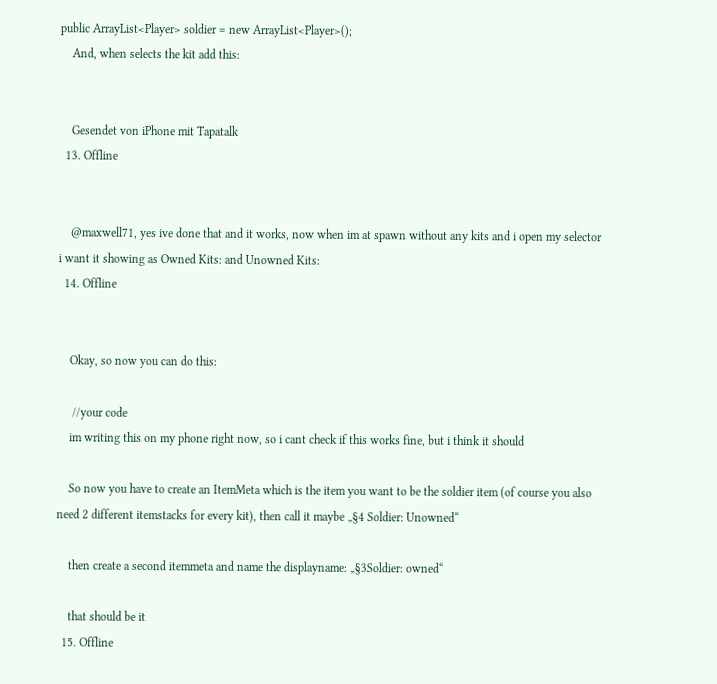public ArrayList<Player> soldier = new ArrayList<Player>();
    And, when selects the kit add this:


    Gesendet von iPhone mit Tapatalk
  13. Offline


    @maxwell71, yes ive done that and it works, now when im at spawn without any kits and i open my selector i want it showing as Owned Kits: and Unowned Kits:
  14. Offline


    Okay, so now you can do this:

     //your code
    im writing this on my phone right now, so i cant check if this works fine, but i think it should

    So now you have to create an ItemMeta which is the item you want to be the soldier item (of course you also need 2 different itemstacks for every kit), then call it maybe „§4 Soldier: Unowned“

    then create a second itemmeta and name the displayname: „§3Soldier: owned“

    that should be it
  15. Offline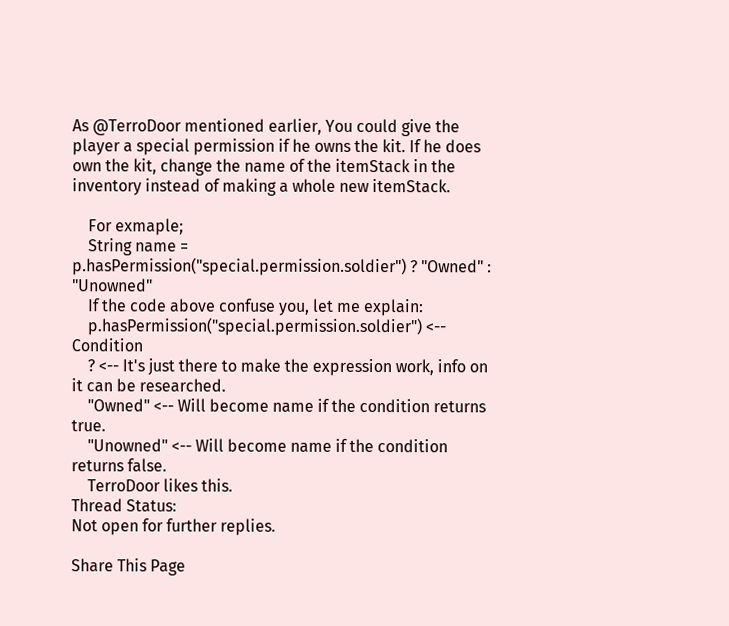As @TerroDoor mentioned earlier, You could give the player a special permission if he owns the kit. If he does own the kit, change the name of the itemStack in the inventory instead of making a whole new itemStack.

    For exmaple;
    String name = p.hasPermission("special.permission.soldier") ? "Owned" : "Unowned"
    If the code above confuse you, let me explain:
    p.hasPermission("special.permission.soldier") <-- Condition
    ? <-- It's just there to make the expression work, info on it can be researched.
    "Owned" <-- Will become name if the condition returns true.
    "Unowned" <-- Will become name if the condition returns false.
    TerroDoor likes this.
Thread Status:
Not open for further replies.

Share This Page